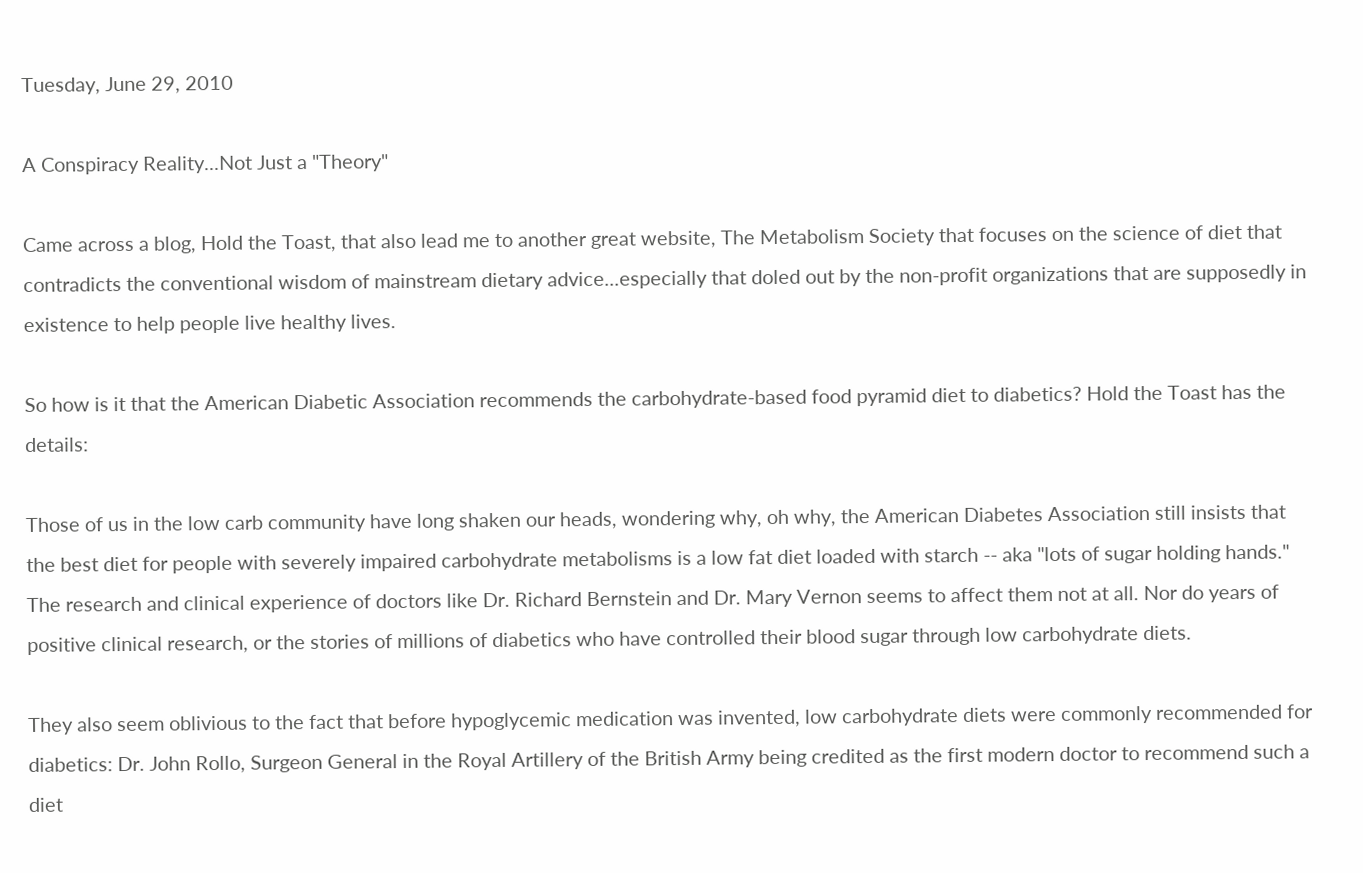Tuesday, June 29, 2010

A Conspiracy Reality...Not Just a "Theory"

Came across a blog, Hold the Toast, that also lead me to another great website, The Metabolism Society that focuses on the science of diet that contradicts the conventional wisdom of mainstream dietary advice...especially that doled out by the non-profit organizations that are supposedly in existence to help people live healthy lives.

So how is it that the American Diabetic Association recommends the carbohydrate-based food pyramid diet to diabetics? Hold the Toast has the details:

Those of us in the low carb community have long shaken our heads, wondering why, oh why, the American Diabetes Association still insists that the best diet for people with severely impaired carbohydrate metabolisms is a low fat diet loaded with starch -- aka "lots of sugar holding hands." The research and clinical experience of doctors like Dr. Richard Bernstein and Dr. Mary Vernon seems to affect them not at all. Nor do years of positive clinical research, or the stories of millions of diabetics who have controlled their blood sugar through low carbohydrate diets.

They also seem oblivious to the fact that before hypoglycemic medication was invented, low carbohydrate diets were commonly recommended for diabetics: Dr. John Rollo, Surgeon General in the Royal Artillery of the British Army being credited as the first modern doctor to recommend such a diet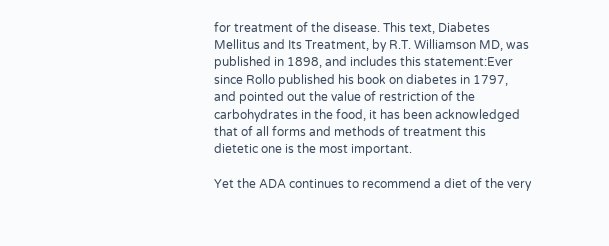for treatment of the disease. This text, Diabetes Mellitus and Its Treatment, by R.T. Williamson MD, was published in 1898, and includes this statement:Ever since Rollo published his book on diabetes in 1797, and pointed out the value of restriction of the carbohydrates in the food, it has been acknowledged that of all forms and methods of treatment this dietetic one is the most important.

Yet the ADA continues to recommend a diet of the very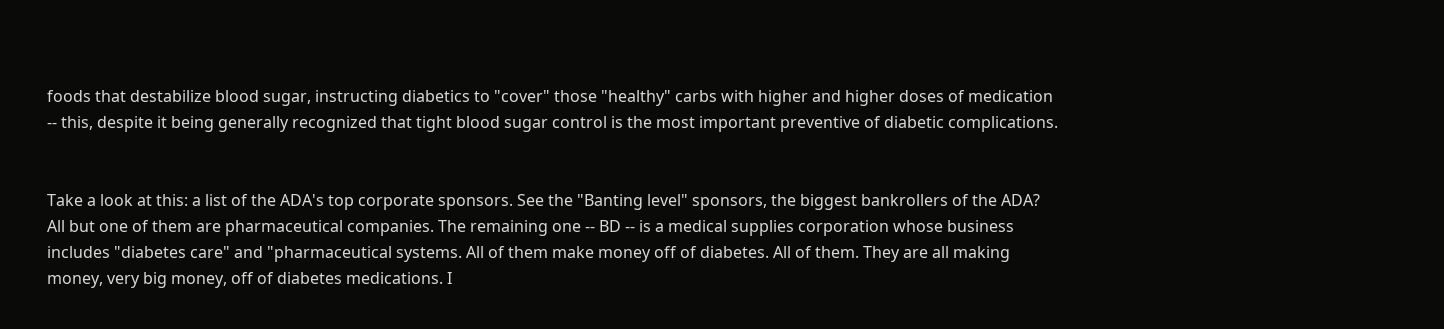foods that destabilize blood sugar, instructing diabetics to "cover" those "healthy" carbs with higher and higher doses of medication -- this, despite it being generally recognized that tight blood sugar control is the most important preventive of diabetic complications.


Take a look at this: a list of the ADA's top corporate sponsors. See the "Banting level" sponsors, the biggest bankrollers of the ADA? All but one of them are pharmaceutical companies. The remaining one -- BD -- is a medical supplies corporation whose business includes "diabetes care" and "pharmaceutical systems. All of them make money off of diabetes. All of them. They are all making money, very big money, off of diabetes medications. I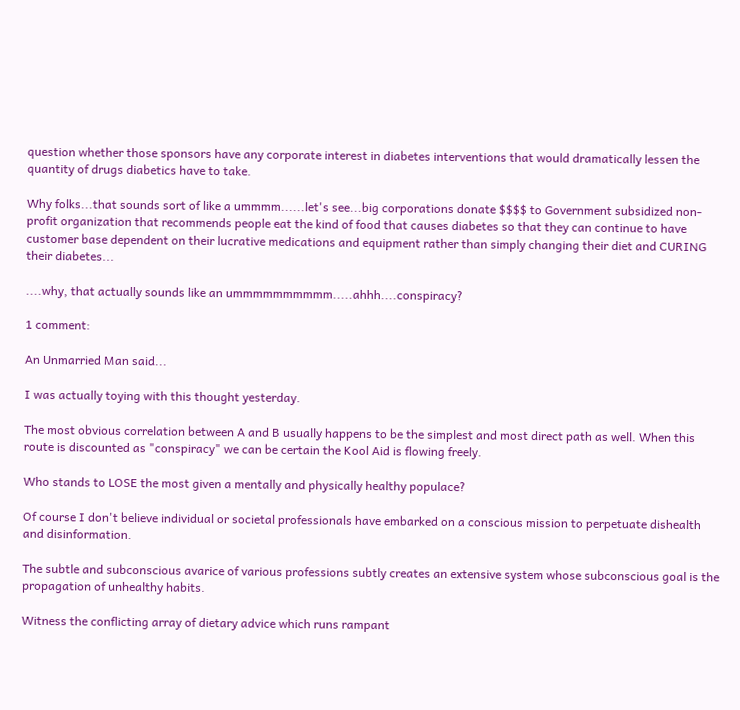question whether those sponsors have any corporate interest in diabetes interventions that would dramatically lessen the quantity of drugs diabetics have to take.

Why folks...that sounds sort of like a ummmm......let's see...big corporations donate $$$$ to Government subsidized non-profit organization that recommends people eat the kind of food that causes diabetes so that they can continue to have customer base dependent on their lucrative medications and equipment rather than simply changing their diet and CURING their diabetes...

....why, that actually sounds like an ummmmmmmmmm.....ahhh....conspiracy?

1 comment:

An Unmarried Man said...

I was actually toying with this thought yesterday.

The most obvious correlation between A and B usually happens to be the simplest and most direct path as well. When this route is discounted as "conspiracy" we can be certain the Kool Aid is flowing freely.

Who stands to LOSE the most given a mentally and physically healthy populace?

Of course I don't believe individual or societal professionals have embarked on a conscious mission to perpetuate dishealth and disinformation.

The subtle and subconscious avarice of various professions subtly creates an extensive system whose subconscious goal is the propagation of unhealthy habits.

Witness the conflicting array of dietary advice which runs rampant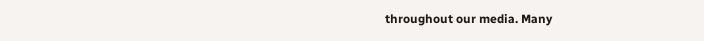throughout our media. Many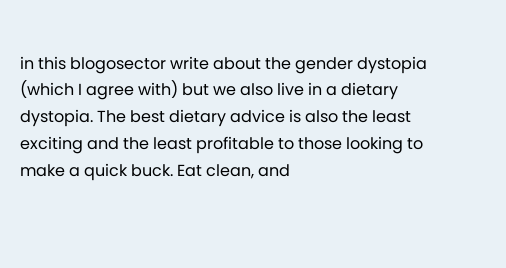in this blogosector write about the gender dystopia (which I agree with) but we also live in a dietary dystopia. The best dietary advice is also the least exciting and the least profitable to those looking to make a quick buck. Eat clean, and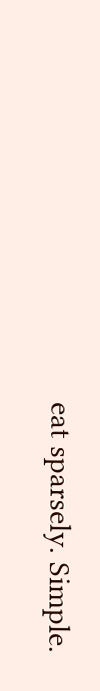eat sparsely. Simple.